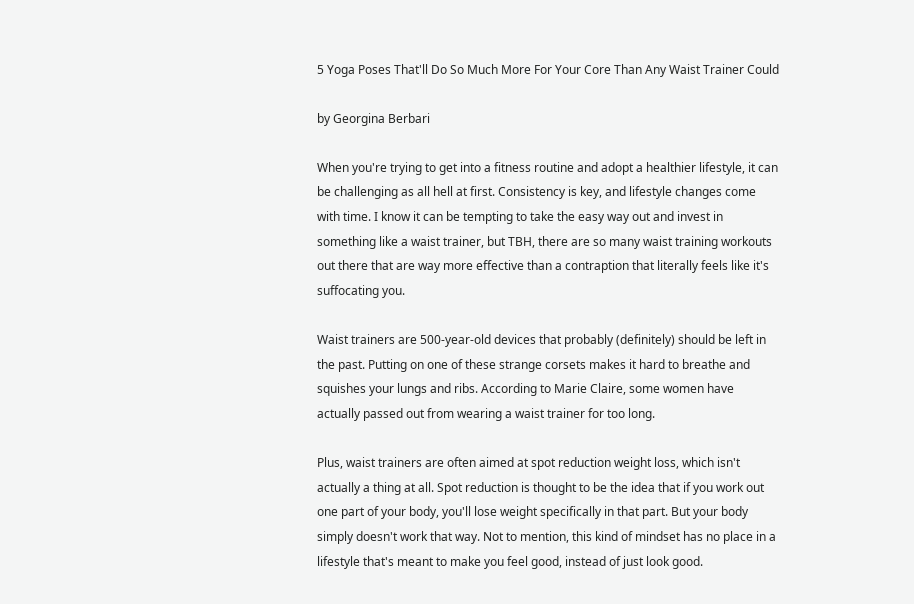5 Yoga Poses That'll Do So Much More For Your Core Than Any Waist Trainer Could

by Georgina Berbari

When you're trying to get into a fitness routine and adopt a healthier lifestyle, it can be challenging as all hell at first. Consistency is key, and lifestyle changes come with time. I know it can be tempting to take the easy way out and invest in something like a waist trainer, but TBH, there are so many waist training workouts out there that are way more effective than a contraption that literally feels like it's suffocating you.

Waist trainers are 500-year-old devices that probably (definitely) should be left in the past. Putting on one of these strange corsets makes it hard to breathe and squishes your lungs and ribs. According to Marie Claire, some women have actually passed out from wearing a waist trainer for too long.

Plus, waist trainers are often aimed at spot reduction weight loss, which isn't actually a thing at all. Spot reduction is thought to be the idea that if you work out one part of your body, you'll lose weight specifically in that part. But your body simply doesn't work that way. Not to mention, this kind of mindset has no place in a lifestyle that's meant to make you feel good, instead of just look good.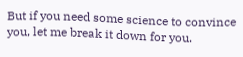But if you need some science to convince you, let me break it down for you.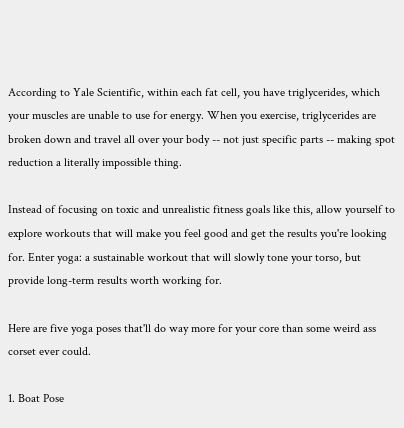According to Yale Scientific, within each fat cell, you have triglycerides, which your muscles are unable to use for energy. When you exercise, triglycerides are broken down and travel all over your body -- not just specific parts -- making spot reduction a literally impossible thing.

Instead of focusing on toxic and unrealistic fitness goals like this, allow yourself to explore workouts that will make you feel good and get the results you're looking for. Enter yoga: a sustainable workout that will slowly tone your torso, but provide long-term results worth working for.

Here are five yoga poses that'll do way more for your core than some weird ass corset ever could.

1. Boat Pose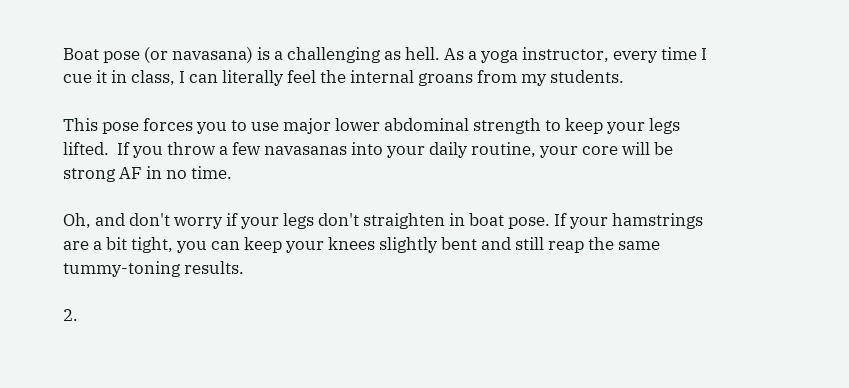Boat pose (or navasana) is a challenging as hell. As a yoga instructor, every time I cue it in class, I can literally feel the internal groans from my students.

This pose forces you to use major lower abdominal strength to keep your legs lifted.  If you throw a few navasanas into your daily routine, your core will be strong AF in no time.

Oh, and don't worry if your legs don't straighten in boat pose. If your hamstrings are a bit tight, you can keep your knees slightly bent and still reap the same tummy-toning results.

2.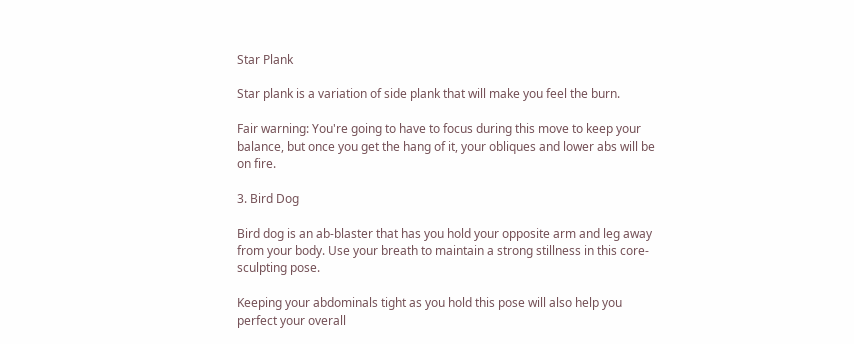Star Plank

Star plank is a variation of side plank that will make you feel the burn.

Fair warning: You're going to have to focus during this move to keep your balance, but once you get the hang of it, your obliques and lower abs will be on fire.

3. Bird Dog

Bird dog is an ab-blaster that has you hold your opposite arm and leg away from your body. Use your breath to maintain a strong stillness in this core-sculpting pose.

Keeping your abdominals tight as you hold this pose will also help you perfect your overall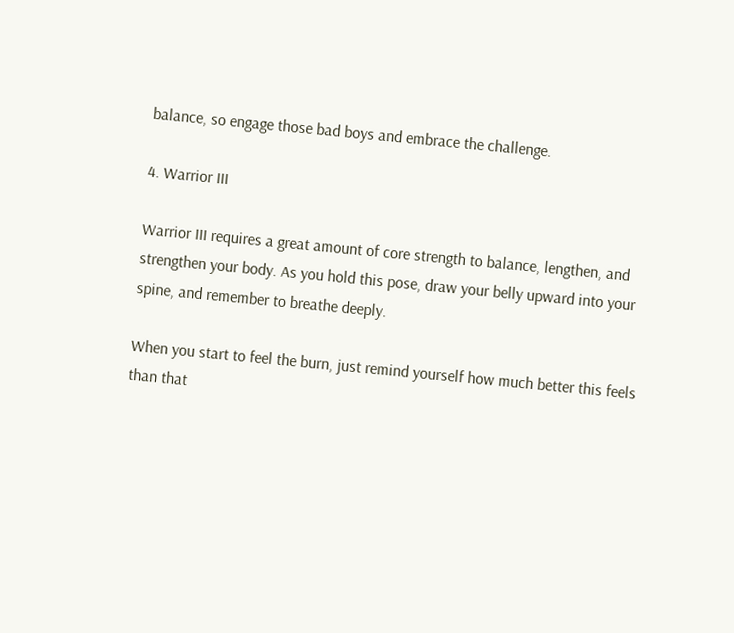balance, so engage those bad boys and embrace the challenge.

4. Warrior III

Warrior III requires a great amount of core strength to balance, lengthen, and strengthen your body. As you hold this pose, draw your belly upward into your spine, and remember to breathe deeply.

When you start to feel the burn, just remind yourself how much better this feels than that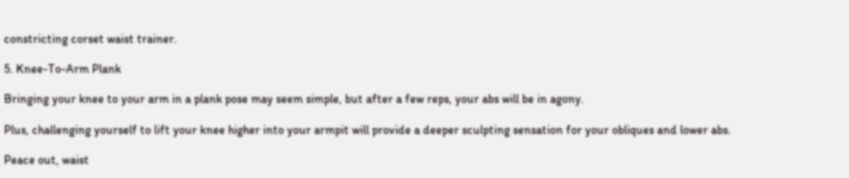constricting corset waist trainer.

5. Knee-To-Arm Plank

Bringing your knee to your arm in a plank pose may seem simple, but after a few reps, your abs will be in agony.

Plus, challenging yourself to lift your knee higher into your armpit will provide a deeper sculpting sensation for your obliques and lower abs.

Peace out, waist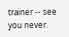trainer -- see you never.